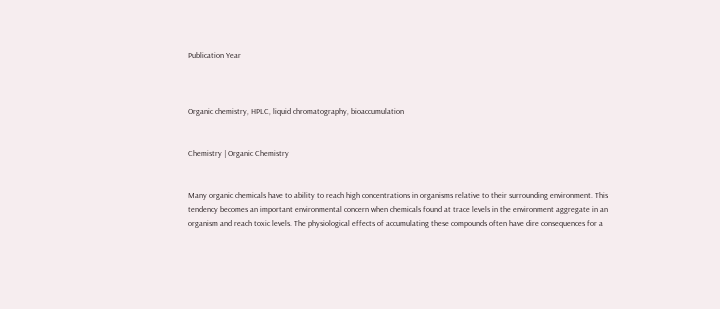Publication Year



Organic chemistry, HPLC, liquid chromatography, bioaccumulation


Chemistry | Organic Chemistry


Many organic chemicals have to ability to reach high concentrations in organisms relative to their surrounding environment. This tendency becomes an important environmental concern when chemicals found at trace levels in the environment aggregate in an organism and reach toxic levels. The physiological effects of accumulating these compounds often have dire consequences for a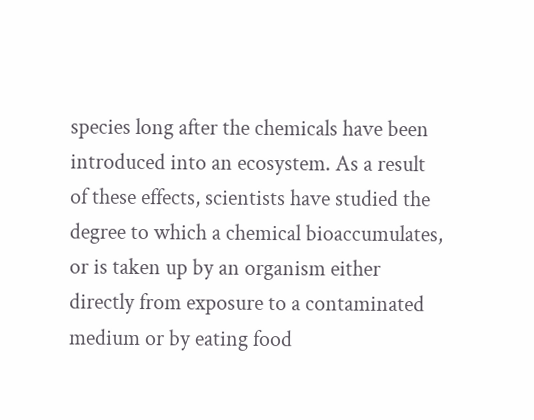species long after the chemicals have been introduced into an ecosystem. As a result of these effects, scientists have studied the degree to which a chemical bioaccumulates, or is taken up by an organism either directly from exposure to a contaminated medium or by eating food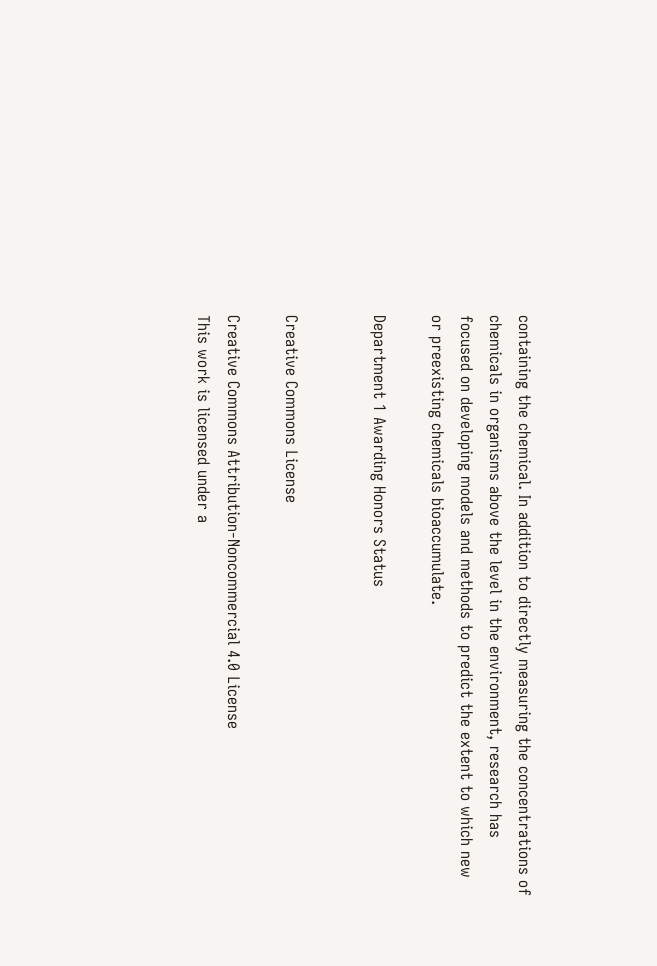containing the chemical. In addition to directly measuring the concentrations of chemicals in organisms above the level in the environment, research has focused on developing models and methods to predict the extent to which new or preexisting chemicals bioaccumulate.

Department 1 Awarding Honors Status


Creative Commons License

Creative Commons Attribution-Noncommercial 4.0 License
This work is licensed under a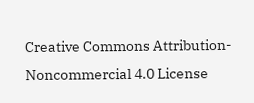Creative Commons Attribution-Noncommercial 4.0 License